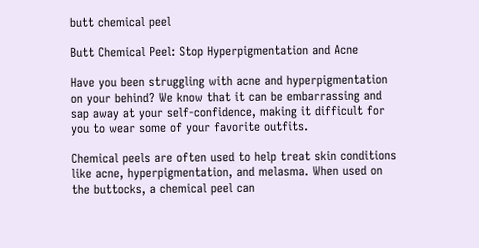butt chemical peel

Butt Chemical Peel: Stop Hyperpigmentation and Acne

Have you been struggling with acne and hyperpigmentation on your behind? We know that it can be embarrassing and sap away at your self-confidence, making it difficult for you to wear some of your favorite outfits.

Chemical peels are often used to help treat skin conditions like acne, hyperpigmentation, and melasma. When used on the buttocks, a chemical peel can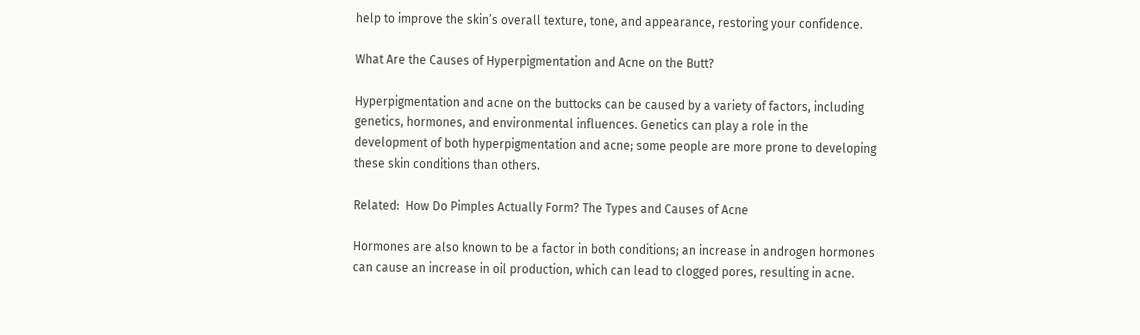help to improve the skin’s overall texture, tone, and appearance, restoring your confidence.

What Are the Causes of Hyperpigmentation and Acne on the Butt?

Hyperpigmentation and acne on the buttocks can be caused by a variety of factors, including genetics, hormones, and environmental influences. Genetics can play a role in the development of both hyperpigmentation and acne; some people are more prone to developing these skin conditions than others.

Related:  How Do Pimples Actually Form? The Types and Causes of Acne

Hormones are also known to be a factor in both conditions; an increase in androgen hormones can cause an increase in oil production, which can lead to clogged pores, resulting in acne.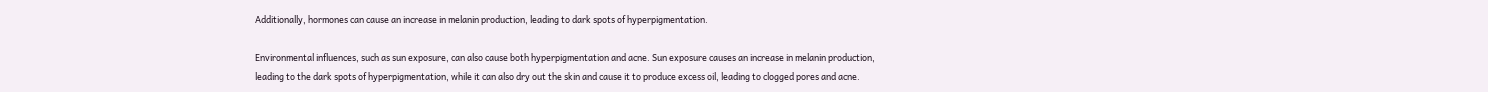Additionally, hormones can cause an increase in melanin production, leading to dark spots of hyperpigmentation.

Environmental influences, such as sun exposure, can also cause both hyperpigmentation and acne. Sun exposure causes an increase in melanin production, leading to the dark spots of hyperpigmentation, while it can also dry out the skin and cause it to produce excess oil, leading to clogged pores and acne.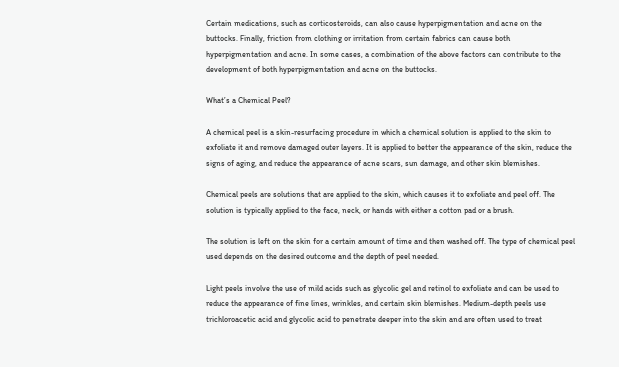Certain medications, such as corticosteroids, can also cause hyperpigmentation and acne on the buttocks. Finally, friction from clothing or irritation from certain fabrics can cause both hyperpigmentation and acne. In some cases, a combination of the above factors can contribute to the development of both hyperpigmentation and acne on the buttocks.

What’s a Chemical Peel?

A chemical peel is a skin-resurfacing procedure in which a chemical solution is applied to the skin to exfoliate it and remove damaged outer layers. It is applied to better the appearance of the skin, reduce the signs of aging, and reduce the appearance of acne scars, sun damage, and other skin blemishes.

Chemical peels are solutions that are applied to the skin, which causes it to exfoliate and peel off. The solution is typically applied to the face, neck, or hands with either a cotton pad or a brush.

The solution is left on the skin for a certain amount of time and then washed off. The type of chemical peel used depends on the desired outcome and the depth of peel needed.

Light peels involve the use of mild acids such as glycolic gel and retinol to exfoliate and can be used to reduce the appearance of fine lines, wrinkles, and certain skin blemishes. Medium-depth peels use trichloroacetic acid and glycolic acid to penetrate deeper into the skin and are often used to treat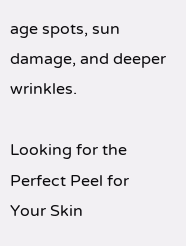age spots, sun damage, and deeper wrinkles.

Looking for the Perfect Peel for Your Skin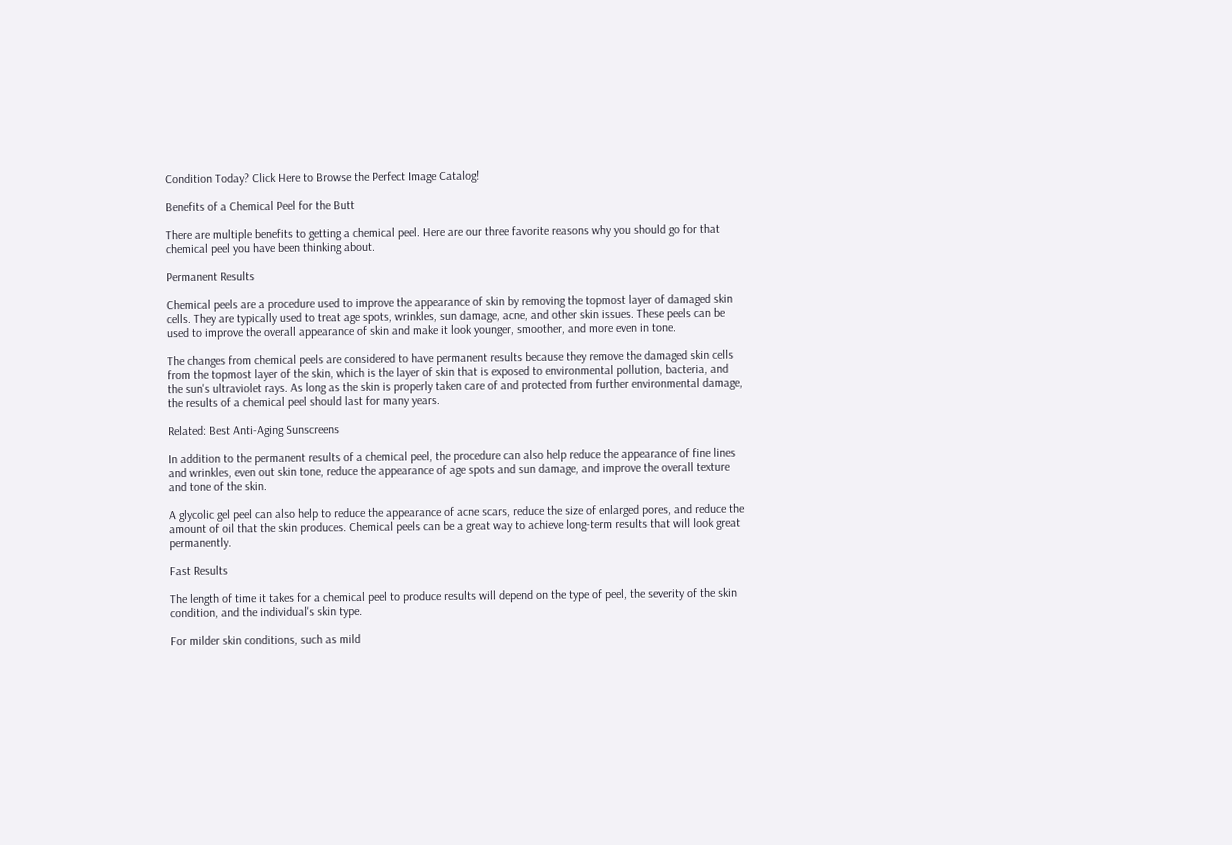Condition Today? Click Here to Browse the Perfect Image Catalog!

Benefits of a Chemical Peel for the Butt

There are multiple benefits to getting a chemical peel. Here are our three favorite reasons why you should go for that chemical peel you have been thinking about.

Permanent Results

Chemical peels are a procedure used to improve the appearance of skin by removing the topmost layer of damaged skin cells. They are typically used to treat age spots, wrinkles, sun damage, acne, and other skin issues. These peels can be used to improve the overall appearance of skin and make it look younger, smoother, and more even in tone.

The changes from chemical peels are considered to have permanent results because they remove the damaged skin cells from the topmost layer of the skin, which is the layer of skin that is exposed to environmental pollution, bacteria, and the sun's ultraviolet rays. As long as the skin is properly taken care of and protected from further environmental damage, the results of a chemical peel should last for many years.

Related: Best Anti-Aging Sunscreens

In addition to the permanent results of a chemical peel, the procedure can also help reduce the appearance of fine lines and wrinkles, even out skin tone, reduce the appearance of age spots and sun damage, and improve the overall texture and tone of the skin.

A glycolic gel peel can also help to reduce the appearance of acne scars, reduce the size of enlarged pores, and reduce the amount of oil that the skin produces. Chemical peels can be a great way to achieve long-term results that will look great permanently.

Fast Results

The length of time it takes for a chemical peel to produce results will depend on the type of peel, the severity of the skin condition, and the individual's skin type.

For milder skin conditions, such as mild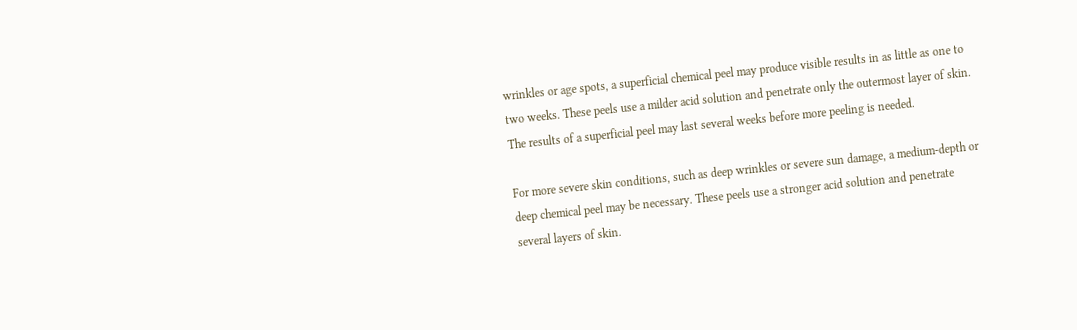wrinkles or age spots, a superficial chemical peel may produce visible results in as little as one to two weeks. These peels use a milder acid solution and penetrate only the outermost layer of skin. The results of a superficial peel may last several weeks before more peeling is needed.

For more severe skin conditions, such as deep wrinkles or severe sun damage, a medium-depth or deep chemical peel may be necessary. These peels use a stronger acid solution and penetrate several layers of skin.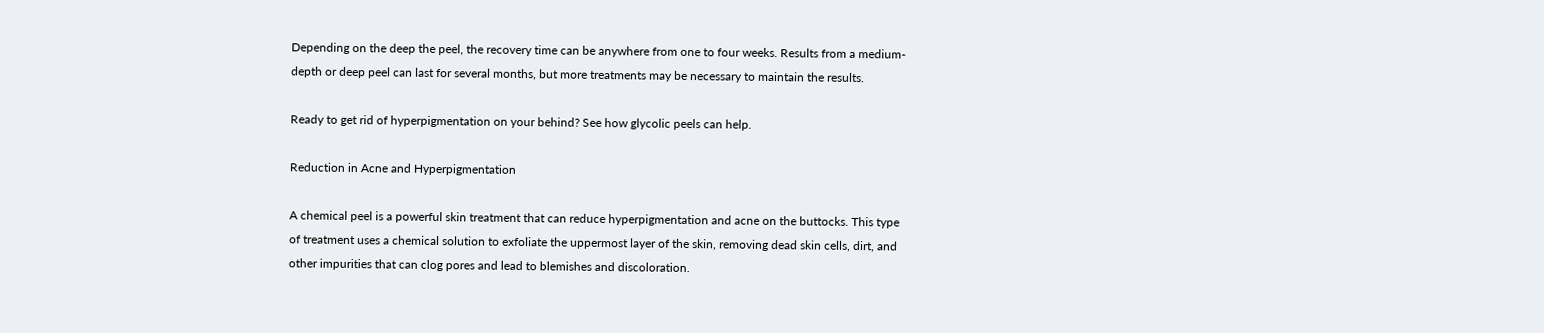Depending on the deep the peel, the recovery time can be anywhere from one to four weeks. Results from a medium-depth or deep peel can last for several months, but more treatments may be necessary to maintain the results.

Ready to get rid of hyperpigmentation on your behind? See how glycolic peels can help.

Reduction in Acne and Hyperpigmentation

A chemical peel is a powerful skin treatment that can reduce hyperpigmentation and acne on the buttocks. This type of treatment uses a chemical solution to exfoliate the uppermost layer of the skin, removing dead skin cells, dirt, and other impurities that can clog pores and lead to blemishes and discoloration.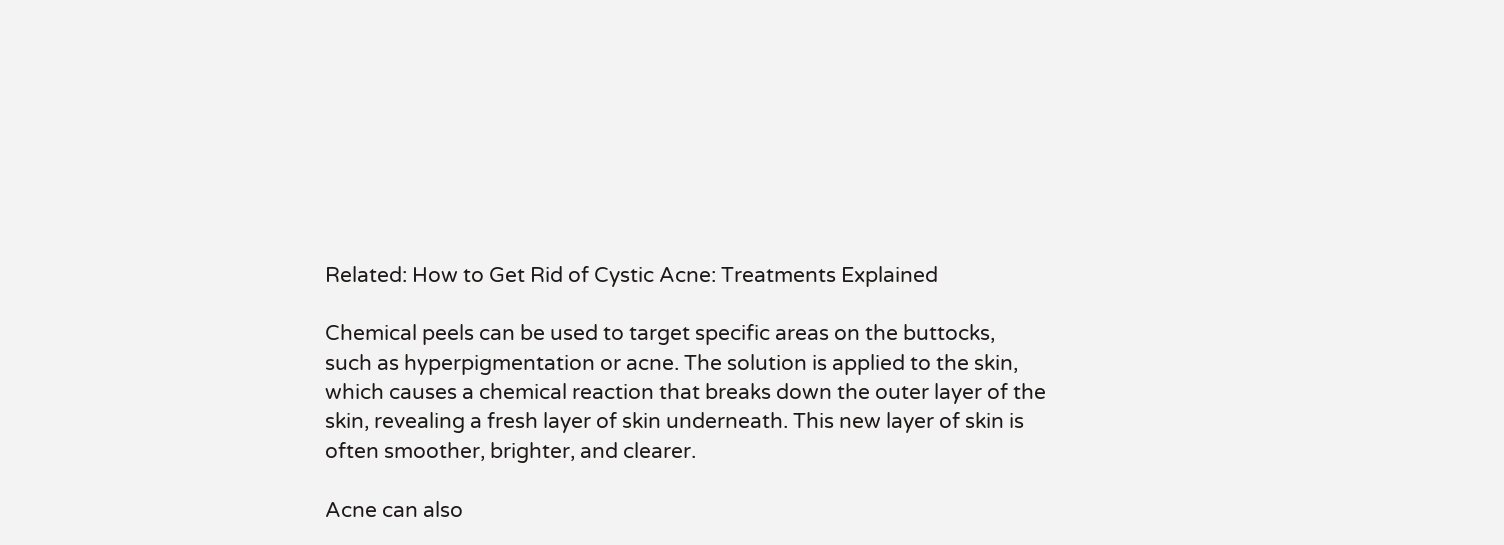Related: How to Get Rid of Cystic Acne: Treatments Explained

Chemical peels can be used to target specific areas on the buttocks, such as hyperpigmentation or acne. The solution is applied to the skin, which causes a chemical reaction that breaks down the outer layer of the skin, revealing a fresh layer of skin underneath. This new layer of skin is often smoother, brighter, and clearer.

Acne can also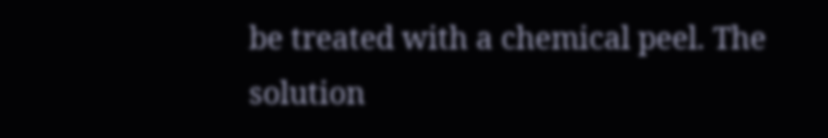be treated with a chemical peel. The solution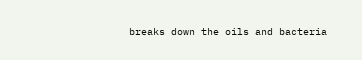breaks down the oils and bacteria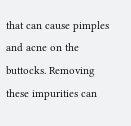that can cause pimples and acne on the buttocks. Removing these impurities can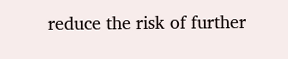reduce the risk of further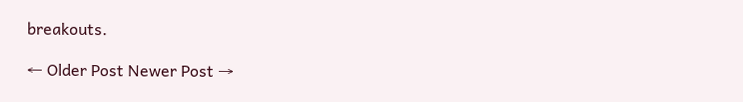breakouts.

← Older Post Newer Post →